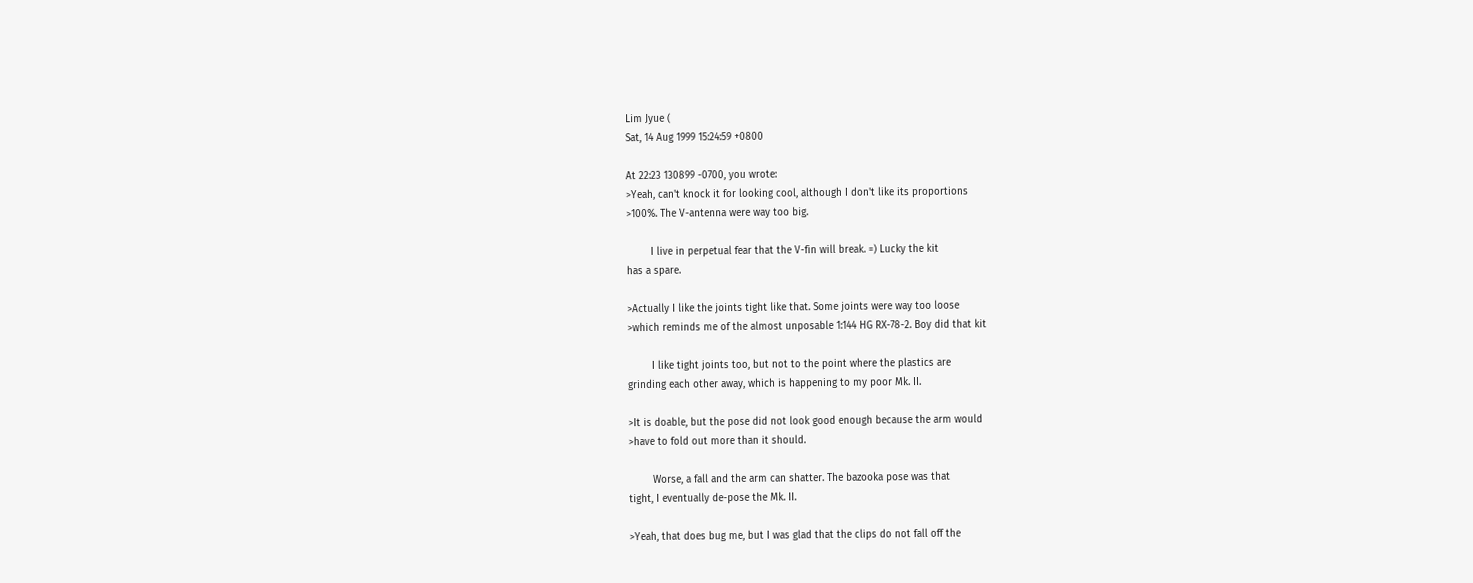Lim Jyue (
Sat, 14 Aug 1999 15:24:59 +0800

At 22:23 130899 -0700, you wrote:
>Yeah, can't knock it for looking cool, although I don't like its proportions
>100%. The V-antenna were way too big.

        I live in perpetual fear that the V-fin will break. =) Lucky the kit
has a spare.

>Actually I like the joints tight like that. Some joints were way too loose
>which reminds me of the almost unposable 1:144 HG RX-78-2. Boy did that kit

        I like tight joints too, but not to the point where the plastics are
grinding each other away, which is happening to my poor Mk. II.

>It is doable, but the pose did not look good enough because the arm would
>have to fold out more than it should.

        Worse, a fall and the arm can shatter. The bazooka pose was that
tight, I eventually de-pose the Mk. II.

>Yeah, that does bug me, but I was glad that the clips do not fall off the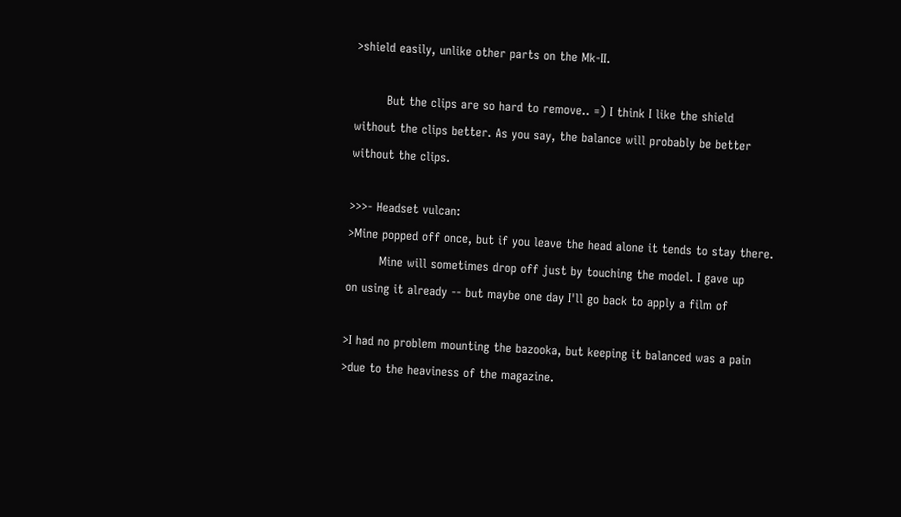>shield easily, unlike other parts on the Mk-II.

        But the clips are so hard to remove.. =) I think I like the shield
without the clips better. As you say, the balance will probably be better
without the clips.

>>>- Headset vulcan:
>Mine popped off once, but if you leave the head alone it tends to stay there.
        Mine will sometimes drop off just by touching the model. I gave up
on using it already -- but maybe one day I'll go back to apply a film of

>I had no problem mounting the bazooka, but keeping it balanced was a pain
>due to the heaviness of the magazine.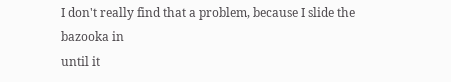I don't really find that a problem, because I slide the bazooka in
until it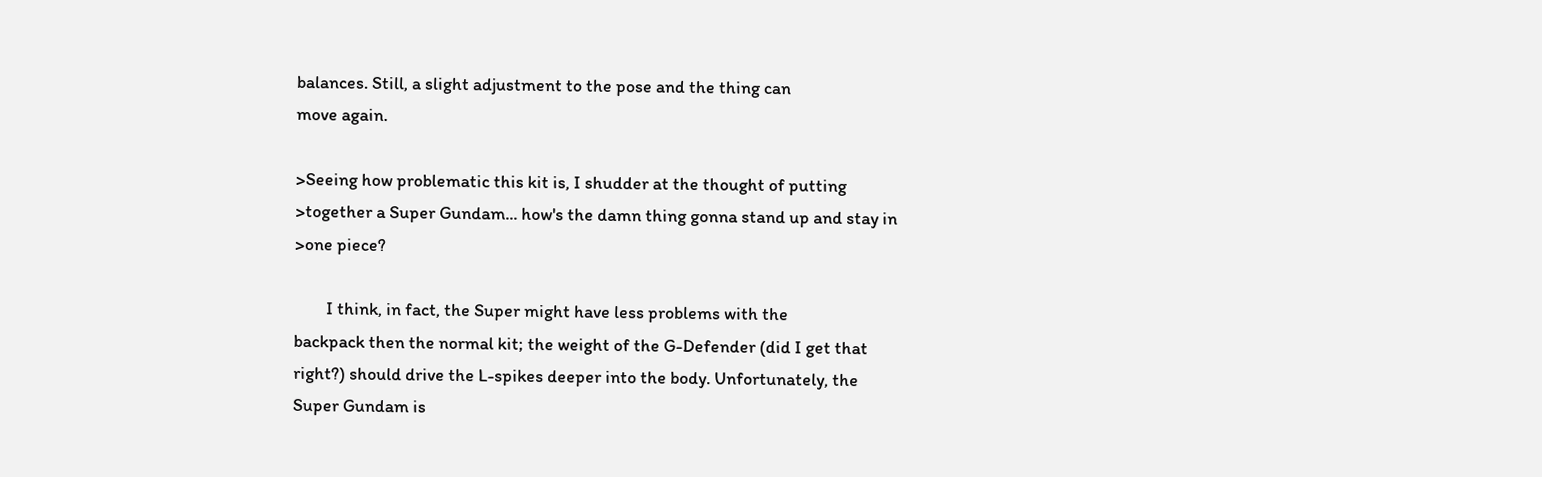balances. Still, a slight adjustment to the pose and the thing can
move again.

>Seeing how problematic this kit is, I shudder at the thought of putting
>together a Super Gundam... how's the damn thing gonna stand up and stay in
>one piece?

        I think, in fact, the Super might have less problems with the
backpack then the normal kit; the weight of the G-Defender (did I get that
right?) should drive the L-spikes deeper into the body. Unfortunately, the
Super Gundam is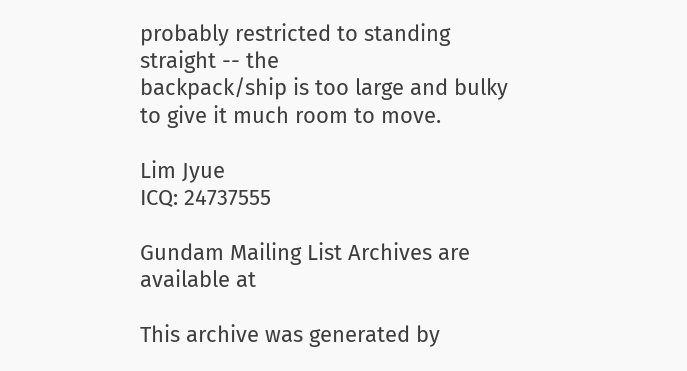probably restricted to standing straight -- the
backpack/ship is too large and bulky to give it much room to move.

Lim Jyue
ICQ: 24737555

Gundam Mailing List Archives are available at

This archive was generated by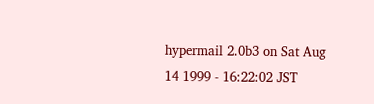hypermail 2.0b3 on Sat Aug 14 1999 - 16:22:02 JST